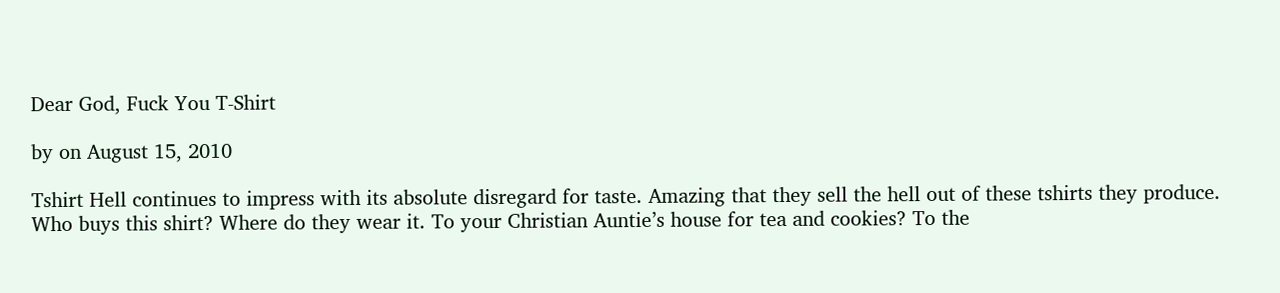Dear God, Fuck You T-Shirt

by on August 15, 2010

Tshirt Hell continues to impress with its absolute disregard for taste. Amazing that they sell the hell out of these tshirts they produce. Who buys this shirt? Where do they wear it. To your Christian Auntie’s house for tea and cookies? To the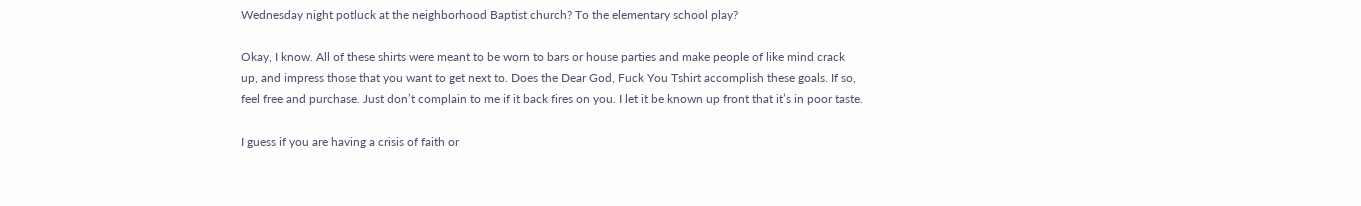Wednesday night potluck at the neighborhood Baptist church? To the elementary school play?

Okay, I know. All of these shirts were meant to be worn to bars or house parties and make people of like mind crack up, and impress those that you want to get next to. Does the Dear God, Fuck You Tshirt accomplish these goals. If so, feel free and purchase. Just don’t complain to me if it back fires on you. I let it be known up front that it’s in poor taste.

I guess if you are having a crisis of faith or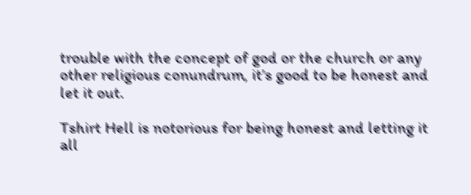trouble with the concept of god or the church or any other religious conundrum, it’s good to be honest and let it out.

Tshirt Hell is notorious for being honest and letting it all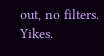out, no filters. Yikes.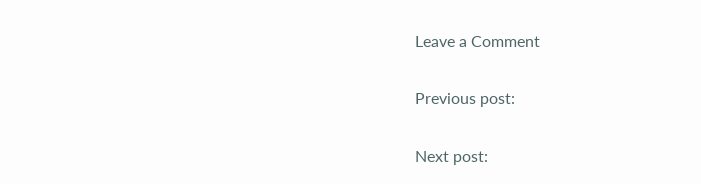Leave a Comment

Previous post:

Next post: